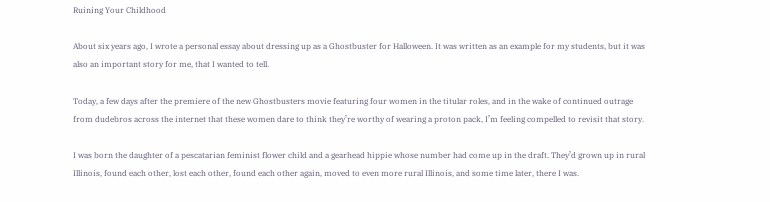Ruining Your Childhood

About six years ago, I wrote a personal essay about dressing up as a Ghostbuster for Halloween. It was written as an example for my students, but it was also an important story for me, that I wanted to tell.

Today, a few days after the premiere of the new Ghostbusters movie featuring four women in the titular roles, and in the wake of continued outrage from dudebros across the internet that these women dare to think they’re worthy of wearing a proton pack, I’m feeling compelled to revisit that story.

I was born the daughter of a pescatarian feminist flower child and a gearhead hippie whose number had come up in the draft. They’d grown up in rural Illinois, found each other, lost each other, found each other again, moved to even more rural Illinois, and some time later, there I was.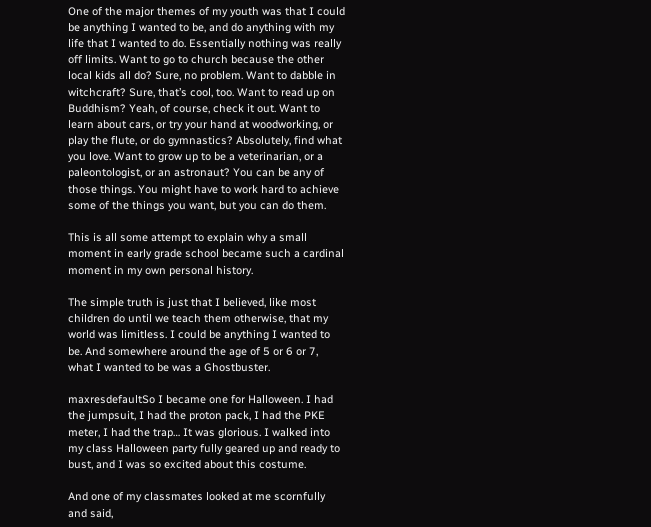One of the major themes of my youth was that I could be anything I wanted to be, and do anything with my life that I wanted to do. Essentially nothing was really off limits. Want to go to church because the other local kids all do? Sure, no problem. Want to dabble in witchcraft? Sure, that’s cool, too. Want to read up on Buddhism? Yeah, of course, check it out. Want to learn about cars, or try your hand at woodworking, or play the flute, or do gymnastics? Absolutely, find what you love. Want to grow up to be a veterinarian, or a paleontologist, or an astronaut? You can be any of those things. You might have to work hard to achieve some of the things you want, but you can do them.

This is all some attempt to explain why a small moment in early grade school became such a cardinal moment in my own personal history.

The simple truth is just that I believed, like most children do until we teach them otherwise, that my world was limitless. I could be anything I wanted to be. And somewhere around the age of 5 or 6 or 7, what I wanted to be was a Ghostbuster.

maxresdefaultSo I became one for Halloween. I had the jumpsuit, I had the proton pack, I had the PKE meter, I had the trap… It was glorious. I walked into my class Halloween party fully geared up and ready to bust, and I was so excited about this costume.

And one of my classmates looked at me scornfully and said,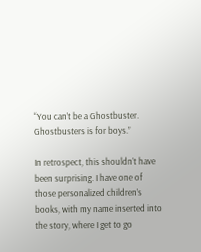“You can’t be a Ghostbuster. Ghostbusters is for boys.”

In retrospect, this shouldn’t have been surprising. I have one of those personalized children’s books, with my name inserted into the story, where I get to go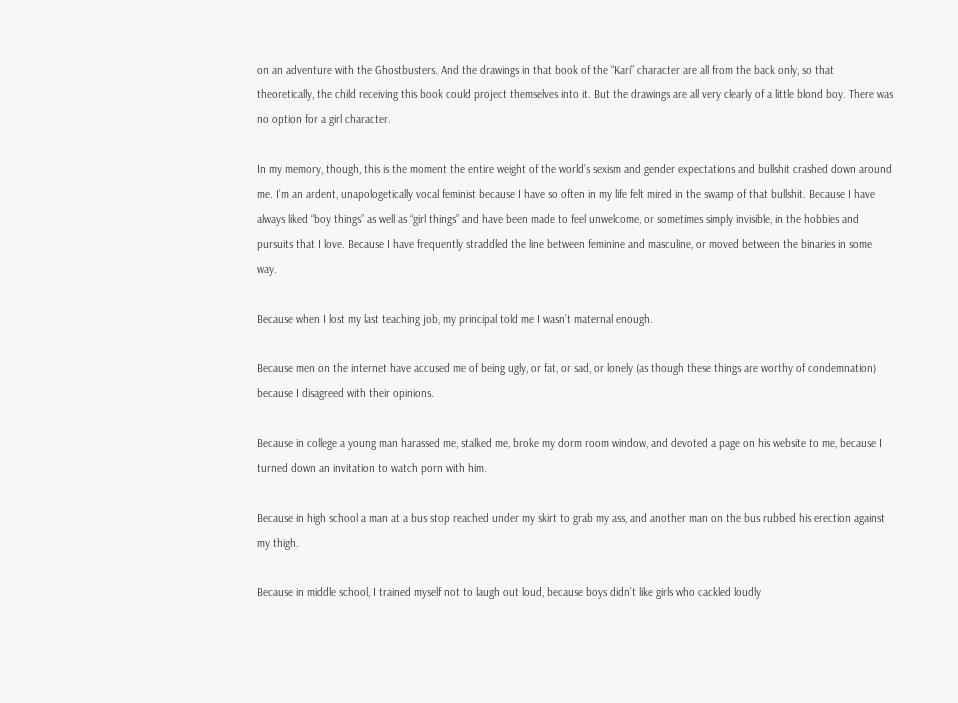on an adventure with the Ghostbusters. And the drawings in that book of the “Kari” character are all from the back only, so that theoretically, the child receiving this book could project themselves into it. But the drawings are all very clearly of a little blond boy. There was no option for a girl character.

In my memory, though, this is the moment the entire weight of the world’s sexism and gender expectations and bullshit crashed down around me. I’m an ardent, unapologetically vocal feminist because I have so often in my life felt mired in the swamp of that bullshit. Because I have always liked “boy things” as well as “girl things” and have been made to feel unwelcome, or sometimes simply invisible, in the hobbies and pursuits that I love. Because I have frequently straddled the line between feminine and masculine, or moved between the binaries in some way.

Because when I lost my last teaching job, my principal told me I wasn’t maternal enough.

Because men on the internet have accused me of being ugly, or fat, or sad, or lonely (as though these things are worthy of condemnation) because I disagreed with their opinions.

Because in college a young man harassed me, stalked me, broke my dorm room window, and devoted a page on his website to me, because I turned down an invitation to watch porn with him.

Because in high school a man at a bus stop reached under my skirt to grab my ass, and another man on the bus rubbed his erection against my thigh.

Because in middle school, I trained myself not to laugh out loud, because boys didn’t like girls who cackled loudly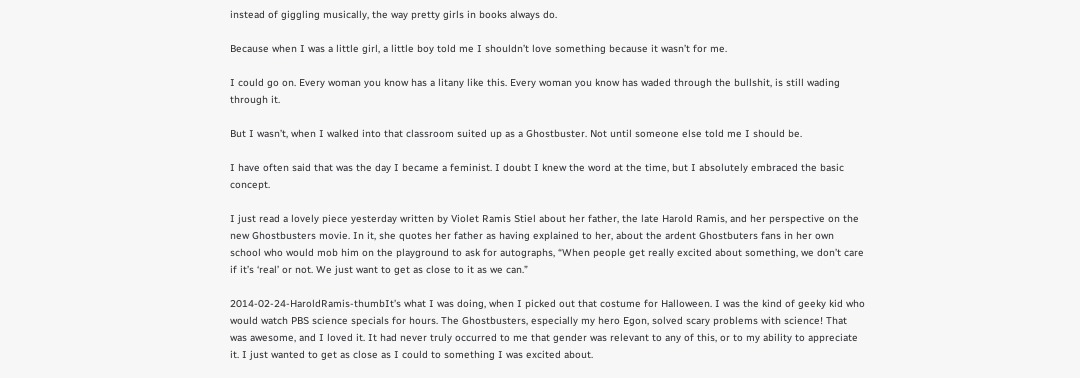instead of giggling musically, the way pretty girls in books always do.

Because when I was a little girl, a little boy told me I shouldn’t love something because it wasn’t for me.

I could go on. Every woman you know has a litany like this. Every woman you know has waded through the bullshit, is still wading through it.

But I wasn’t, when I walked into that classroom suited up as a Ghostbuster. Not until someone else told me I should be.

I have often said that was the day I became a feminist. I doubt I knew the word at the time, but I absolutely embraced the basic concept.

I just read a lovely piece yesterday written by Violet Ramis Stiel about her father, the late Harold Ramis, and her perspective on the new Ghostbusters movie. In it, she quotes her father as having explained to her, about the ardent Ghostbuters fans in her own school who would mob him on the playground to ask for autographs, “When people get really excited about something, we don’t care if it’s ‘real’ or not. We just want to get as close to it as we can.”

2014-02-24-HaroldRamis-thumbIt’s what I was doing, when I picked out that costume for Halloween. I was the kind of geeky kid who would watch PBS science specials for hours. The Ghostbusters, especially my hero Egon, solved scary problems with science! That was awesome, and I loved it. It had never truly occurred to me that gender was relevant to any of this, or to my ability to appreciate it. I just wanted to get as close as I could to something I was excited about.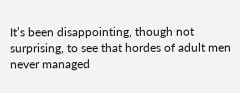It’s been disappointing, though not surprising, to see that hordes of adult men never managed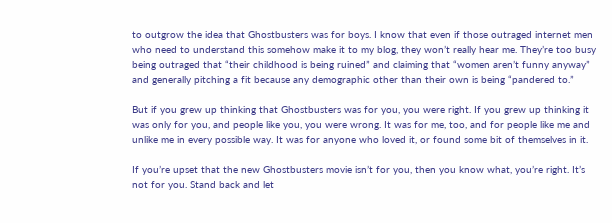to outgrow the idea that Ghostbusters was for boys. I know that even if those outraged internet men who need to understand this somehow make it to my blog, they won’t really hear me. They’re too busy being outraged that “their childhood is being ruined” and claiming that “women aren’t funny anyway” and generally pitching a fit because any demographic other than their own is being “pandered to.”

But if you grew up thinking that Ghostbusters was for you, you were right. If you grew up thinking it was only for you, and people like you, you were wrong. It was for me, too, and for people like me and unlike me in every possible way. It was for anyone who loved it, or found some bit of themselves in it.

If you’re upset that the new Ghostbusters movie isn’t for you, then you know what, you’re right. It’s not for you. Stand back and let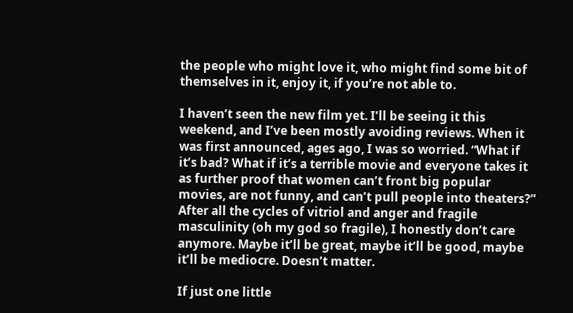the people who might love it, who might find some bit of themselves in it, enjoy it, if you’re not able to.

I haven’t seen the new film yet. I’ll be seeing it this weekend, and I’ve been mostly avoiding reviews. When it was first announced, ages ago, I was so worried. “What if it’s bad? What if it’s a terrible movie and everyone takes it as further proof that women can’t front big popular movies, are not funny, and can’t pull people into theaters?” After all the cycles of vitriol and anger and fragile masculinity (oh my god so fragile), I honestly don’t care anymore. Maybe it’ll be great, maybe it’ll be good, maybe it’ll be mediocre. Doesn’t matter.

If just one little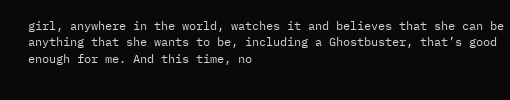girl, anywhere in the world, watches it and believes that she can be anything that she wants to be, including a Ghostbuster, that’s good enough for me. And this time, no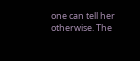one can tell her otherwise. The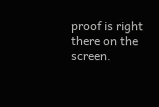proof is right there on the screen.